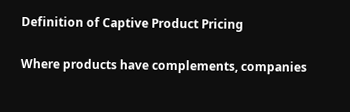Definition of Captive Product Pricing

Where products have complements, companies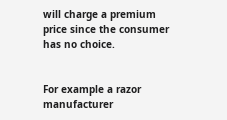will charge a premium price since the consumer has no choice.


For example a razor manufacturer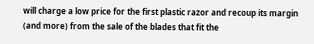will charge a low price for the first plastic razor and recoup its margin (and more) from the sale of the blades that fit the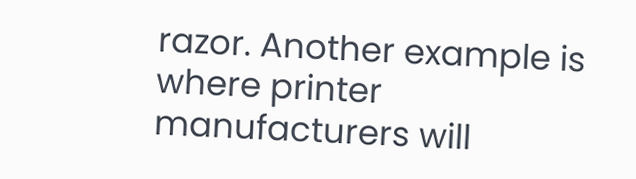razor. Another example is where printer manufacturers will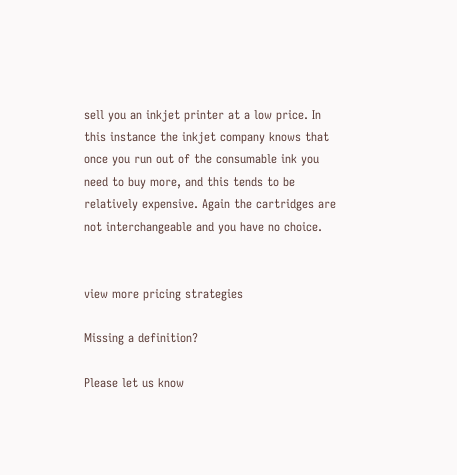sell you an inkjet printer at a low price. In this instance the inkjet company knows that once you run out of the consumable ink you need to buy more, and this tends to be relatively expensive. Again the cartridges are not interchangeable and you have no choice.


view more pricing strategies

Missing a definition?

Please let us know